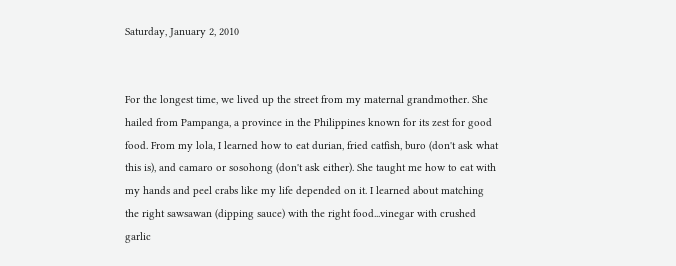Saturday, January 2, 2010


For the longest time, we lived up the street from my maternal grandmother. She hailed from Pampanga, a province in the Philippines known for its zest for good food. From my lola, I learned how to eat durian, fried catfish, buro (don't ask what this is), and camaro or sosohong (don't ask either). She taught me how to eat with my hands and peel crabs like my life depended on it. I learned about matching the right sawsawan (dipping sauce) with the right food...vinegar with crushed garlic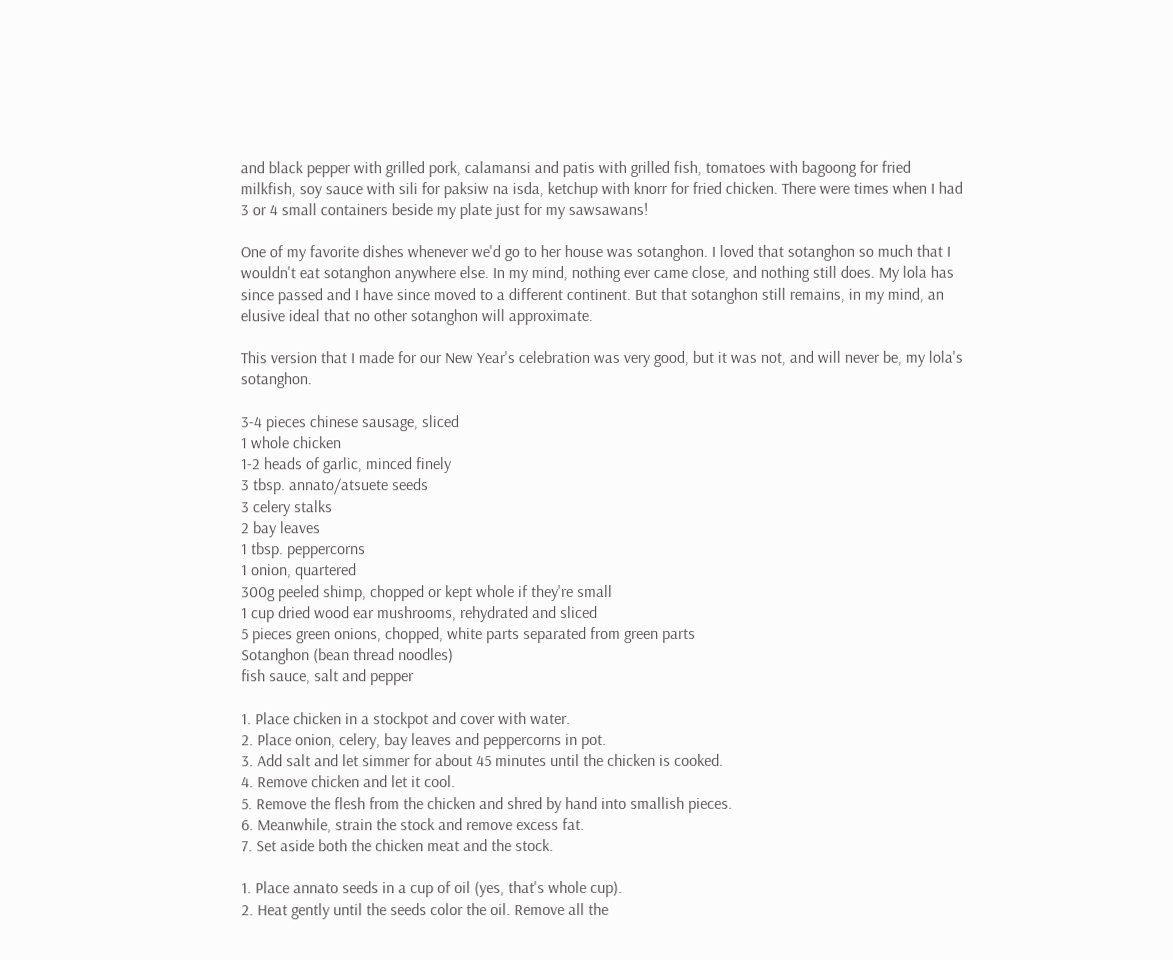and black pepper with grilled pork, calamansi and patis with grilled fish, tomatoes with bagoong for fried milkfish, soy sauce with sili for paksiw na isda, ketchup with knorr for fried chicken. There were times when I had 3 or 4 small containers beside my plate just for my sawsawans!

One of my favorite dishes whenever we'd go to her house was sotanghon. I loved that sotanghon so much that I wouldn't eat sotanghon anywhere else. In my mind, nothing ever came close, and nothing still does. My lola has since passed and I have since moved to a different continent. But that sotanghon still remains, in my mind, an elusive ideal that no other sotanghon will approximate.

This version that I made for our New Year's celebration was very good, but it was not, and will never be, my lola's sotanghon.

3-4 pieces chinese sausage, sliced
1 whole chicken
1-2 heads of garlic, minced finely
3 tbsp. annato/atsuete seeds
3 celery stalks
2 bay leaves
1 tbsp. peppercorns
1 onion, quartered
300g peeled shimp, chopped or kept whole if they're small
1 cup dried wood ear mushrooms, rehydrated and sliced
5 pieces green onions, chopped, white parts separated from green parts
Sotanghon (bean thread noodles)
fish sauce, salt and pepper

1. Place chicken in a stockpot and cover with water.
2. Place onion, celery, bay leaves and peppercorns in pot.
3. Add salt and let simmer for about 45 minutes until the chicken is cooked.
4. Remove chicken and let it cool.
5. Remove the flesh from the chicken and shred by hand into smallish pieces.
6. Meanwhile, strain the stock and remove excess fat.
7. Set aside both the chicken meat and the stock.

1. Place annato seeds in a cup of oil (yes, that's whole cup).
2. Heat gently until the seeds color the oil. Remove all the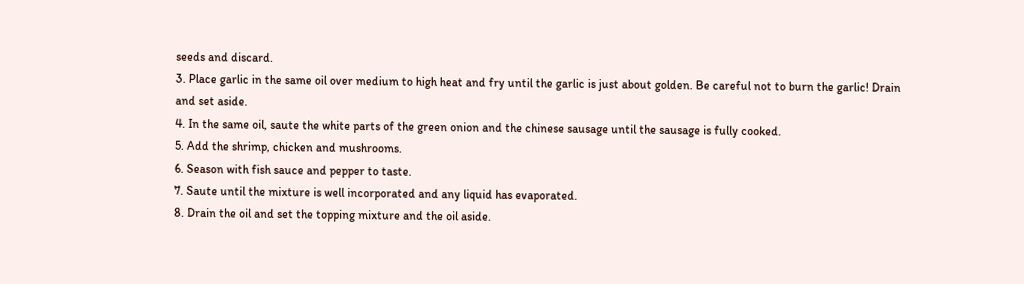seeds and discard.
3. Place garlic in the same oil over medium to high heat and fry until the garlic is just about golden. Be careful not to burn the garlic! Drain and set aside.
4. In the same oil, saute the white parts of the green onion and the chinese sausage until the sausage is fully cooked.
5. Add the shrimp, chicken and mushrooms.
6. Season with fish sauce and pepper to taste.
7. Saute until the mixture is well incorporated and any liquid has evaporated.
8. Drain the oil and set the topping mixture and the oil aside.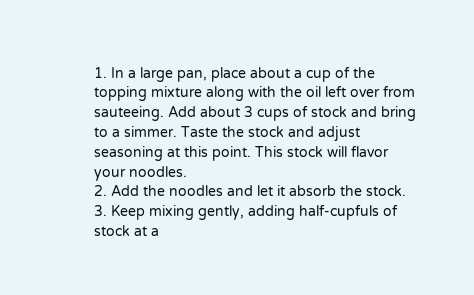1. In a large pan, place about a cup of the topping mixture along with the oil left over from sauteeing. Add about 3 cups of stock and bring to a simmer. Taste the stock and adjust seasoning at this point. This stock will flavor your noodles.
2. Add the noodles and let it absorb the stock.
3. Keep mixing gently, adding half-cupfuls of stock at a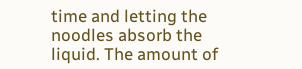time and letting the noodles absorb the liquid. The amount of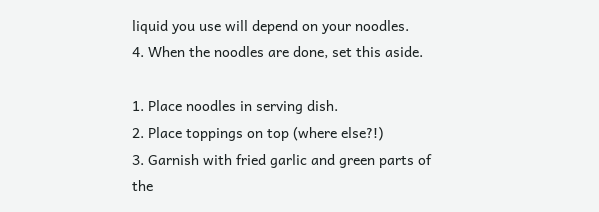liquid you use will depend on your noodles.
4. When the noodles are done, set this aside.

1. Place noodles in serving dish.
2. Place toppings on top (where else?!)
3. Garnish with fried garlic and green parts of the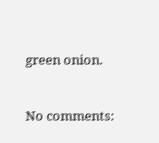green onion.


No comments: